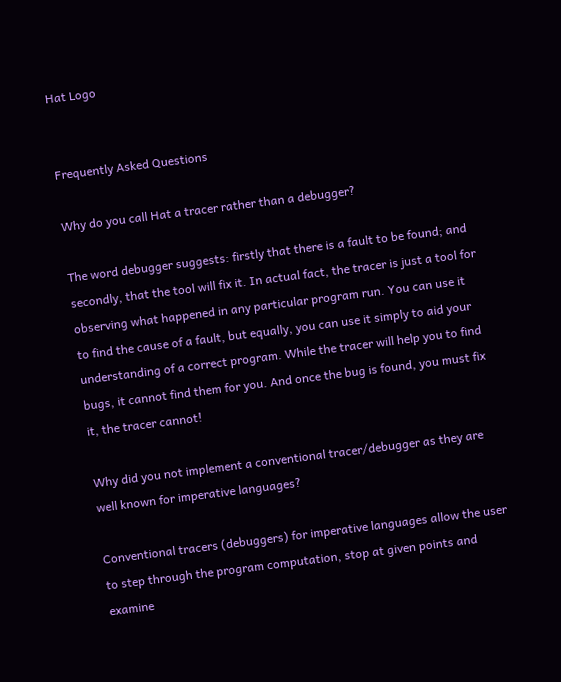Hat Logo


Frequently Asked Questions

Why do you call Hat a tracer rather than a debugger?

The word debugger suggests: firstly that there is a fault to be found; and secondly, that the tool will fix it. In actual fact, the tracer is just a tool for observing what happened in any particular program run. You can use it to find the cause of a fault, but equally, you can use it simply to aid your understanding of a correct program. While the tracer will help you to find bugs, it cannot find them for you. And once the bug is found, you must fix it, the tracer cannot!

Why did you not implement a conventional tracer/debugger as they are well known for imperative languages?

Conventional tracers (debuggers) for imperative languages allow the user to step through the program computation, stop at given points and examine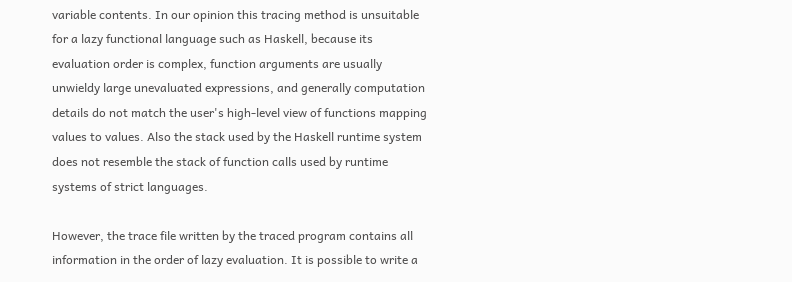variable contents. In our opinion this tracing method is unsuitable for a lazy functional language such as Haskell, because its evaluation order is complex, function arguments are usually unwieldy large unevaluated expressions, and generally computation details do not match the user's high-level view of functions mapping values to values. Also the stack used by the Haskell runtime system does not resemble the stack of function calls used by runtime systems of strict languages.

However, the trace file written by the traced program contains all information in the order of lazy evaluation. It is possible to write a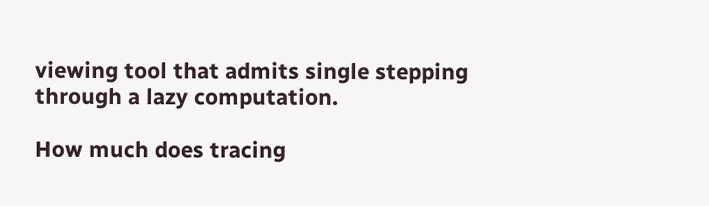viewing tool that admits single stepping through a lazy computation.

How much does tracing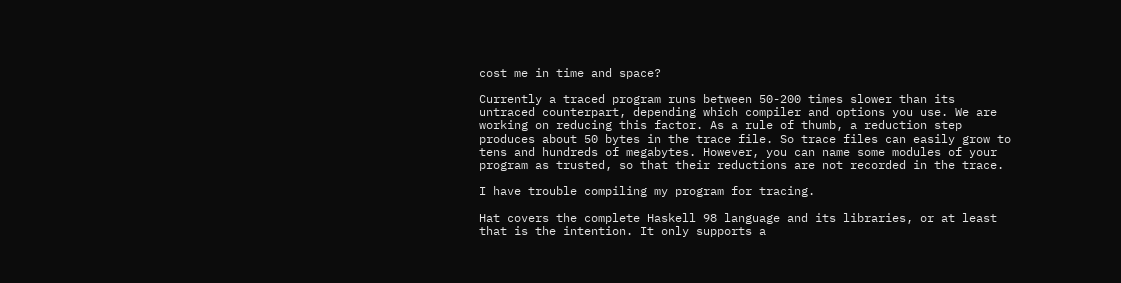cost me in time and space?

Currently a traced program runs between 50-200 times slower than its untraced counterpart, depending which compiler and options you use. We are working on reducing this factor. As a rule of thumb, a reduction step produces about 50 bytes in the trace file. So trace files can easily grow to tens and hundreds of megabytes. However, you can name some modules of your program as trusted, so that their reductions are not recorded in the trace.

I have trouble compiling my program for tracing.

Hat covers the complete Haskell 98 language and its libraries, or at least that is the intention. It only supports a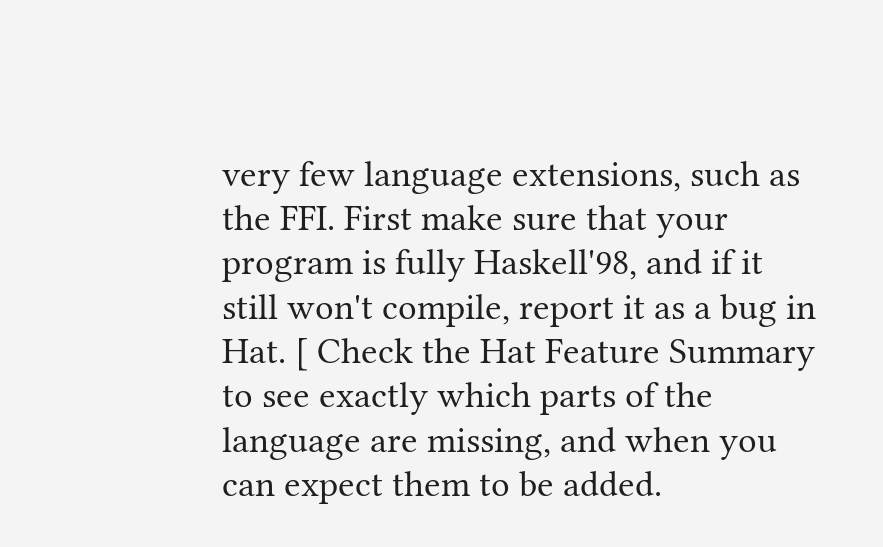very few language extensions, such as the FFI. First make sure that your program is fully Haskell'98, and if it still won't compile, report it as a bug in Hat. [ Check the Hat Feature Summary to see exactly which parts of the language are missing, and when you can expect them to be added.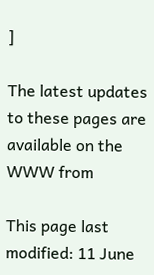]

The latest updates to these pages are available on the WWW from

This page last modified: 11 June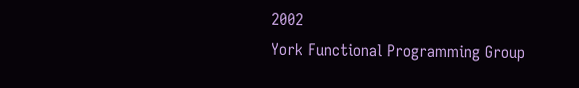2002
York Functional Programming Group